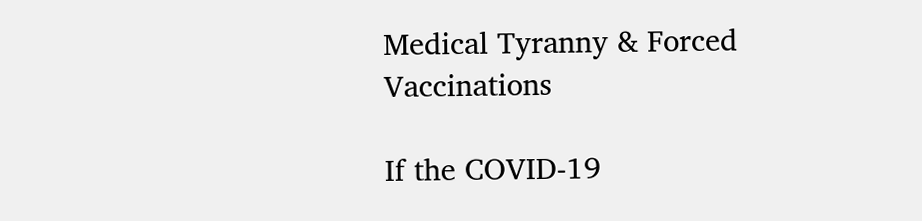Medical Tyranny & Forced Vaccinations

If the COVID-19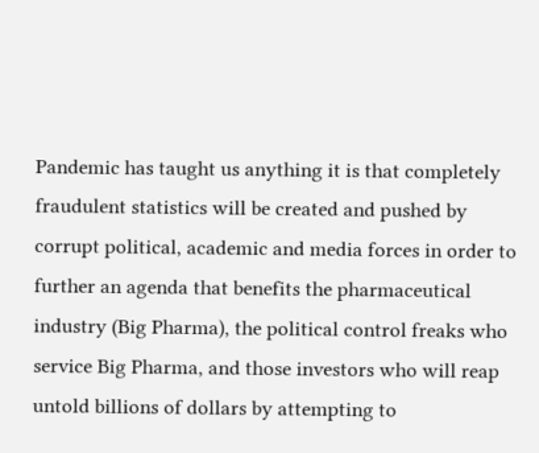Pandemic has taught us anything it is that completely fraudulent statistics will be created and pushed by corrupt political, academic and media forces in order to further an agenda that benefits the pharmaceutical industry (Big Pharma), the political control freaks who service Big Pharma, and those investors who will reap untold billions of dollars by attempting to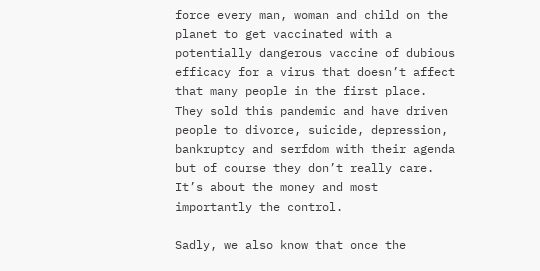force every man, woman and child on the planet to get vaccinated with a potentially dangerous vaccine of dubious efficacy for a virus that doesn’t affect that many people in the first place. They sold this pandemic and have driven people to divorce, suicide, depression, bankruptcy and serfdom with their agenda but of course they don’t really care. It’s about the money and most importantly the control.

Sadly, we also know that once the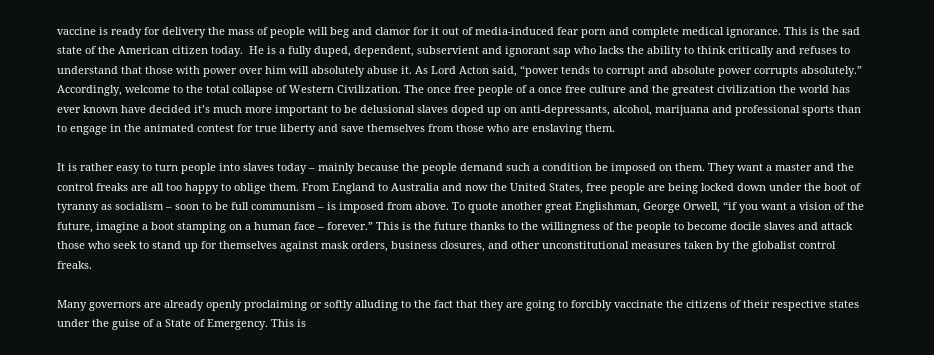vaccine is ready for delivery the mass of people will beg and clamor for it out of media-induced fear porn and complete medical ignorance. This is the sad state of the American citizen today.  He is a fully duped, dependent, subservient and ignorant sap who lacks the ability to think critically and refuses to understand that those with power over him will absolutely abuse it. As Lord Acton said, “power tends to corrupt and absolute power corrupts absolutely.” Accordingly, welcome to the total collapse of Western Civilization. The once free people of a once free culture and the greatest civilization the world has ever known have decided it’s much more important to be delusional slaves doped up on anti-depressants, alcohol, marijuana and professional sports than to engage in the animated contest for true liberty and save themselves from those who are enslaving them.

It is rather easy to turn people into slaves today – mainly because the people demand such a condition be imposed on them. They want a master and the control freaks are all too happy to oblige them. From England to Australia and now the United States, free people are being locked down under the boot of tyranny as socialism – soon to be full communism – is imposed from above. To quote another great Englishman, George Orwell, “if you want a vision of the future, imagine a boot stamping on a human face – forever.” This is the future thanks to the willingness of the people to become docile slaves and attack those who seek to stand up for themselves against mask orders, business closures, and other unconstitutional measures taken by the globalist control freaks.

Many governors are already openly proclaiming or softly alluding to the fact that they are going to forcibly vaccinate the citizens of their respective states under the guise of a State of Emergency. This is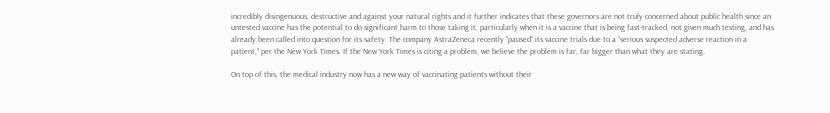incredibly disingenuous, destructive and against your natural rights and it further indicates that these governors are not truly concerned about public health since an untested vaccine has the potential to do significant harm to those taking it, particularly when it is a vaccine that is being fast-tracked, not given much testing, and has already been called into question for its safety. The company AstraZeneca recently “paused” its vaccine trials due to a “serious suspected adverse reaction in a patient,” per the New York Times. If the New York Times is citing a problem, we believe the problem is far, far bigger than what they are stating.

On top of this, the medical industry now has a new way of vaccinating patients without their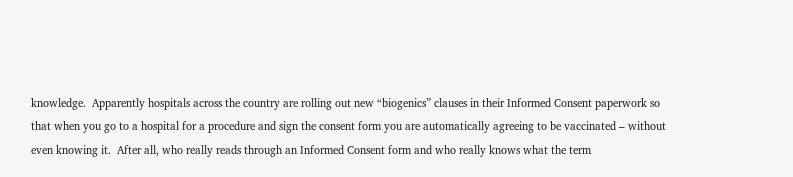knowledge.  Apparently hospitals across the country are rolling out new “biogenics” clauses in their Informed Consent paperwork so that when you go to a hospital for a procedure and sign the consent form you are automatically agreeing to be vaccinated – without even knowing it.  After all, who really reads through an Informed Consent form and who really knows what the term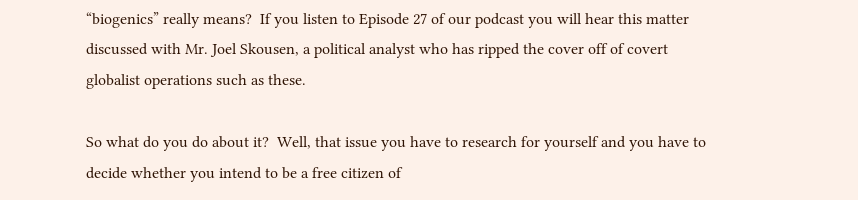“biogenics” really means?  If you listen to Episode 27 of our podcast you will hear this matter discussed with Mr. Joel Skousen, a political analyst who has ripped the cover off of covert globalist operations such as these.

So what do you do about it?  Well, that issue you have to research for yourself and you have to decide whether you intend to be a free citizen of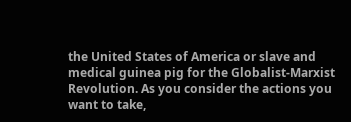the United States of America or slave and medical guinea pig for the Globalist-Marxist Revolution. As you consider the actions you want to take,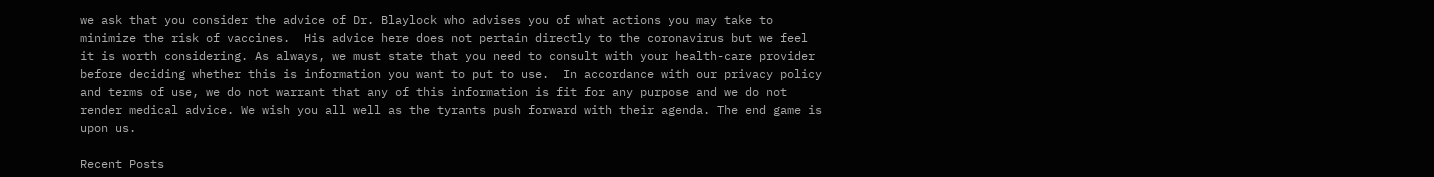we ask that you consider the advice of Dr. Blaylock who advises you of what actions you may take to minimize the risk of vaccines.  His advice here does not pertain directly to the coronavirus but we feel it is worth considering. As always, we must state that you need to consult with your health-care provider before deciding whether this is information you want to put to use.  In accordance with our privacy policy and terms of use, we do not warrant that any of this information is fit for any purpose and we do not render medical advice. We wish you all well as the tyrants push forward with their agenda. The end game is upon us.

Recent Posts